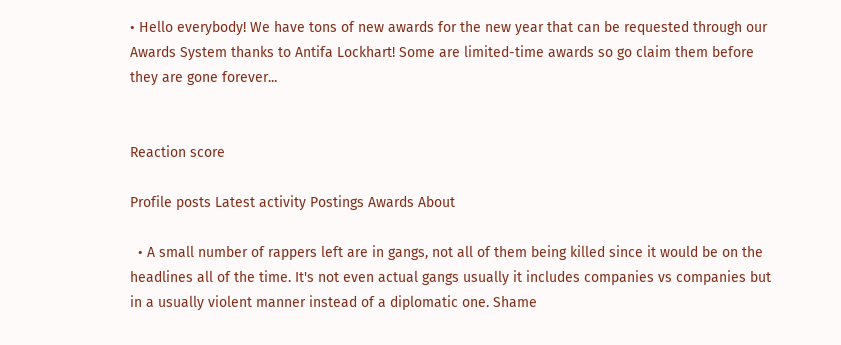• Hello everybody! We have tons of new awards for the new year that can be requested through our Awards System thanks to Antifa Lockhart! Some are limited-time awards so go claim them before they are gone forever...


Reaction score

Profile posts Latest activity Postings Awards About

  • A small number of rappers left are in gangs, not all of them being killed since it would be on the headlines all of the time. It's not even actual gangs usually it includes companies vs companies but in a usually violent manner instead of a diplomatic one. Shame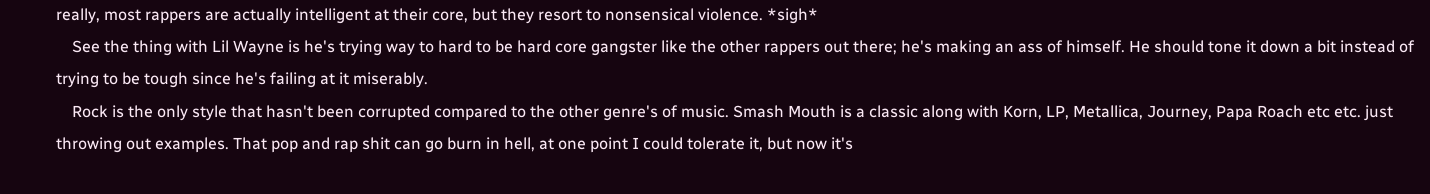really, most rappers are actually intelligent at their core, but they resort to nonsensical violence. *sigh*
    See the thing with Lil Wayne is he's trying way to hard to be hard core gangster like the other rappers out there; he's making an ass of himself. He should tone it down a bit instead of trying to be tough since he's failing at it miserably.
    Rock is the only style that hasn't been corrupted compared to the other genre's of music. Smash Mouth is a classic along with Korn, LP, Metallica, Journey, Papa Roach etc etc. just throwing out examples. That pop and rap shit can go burn in hell, at one point I could tolerate it, but now it's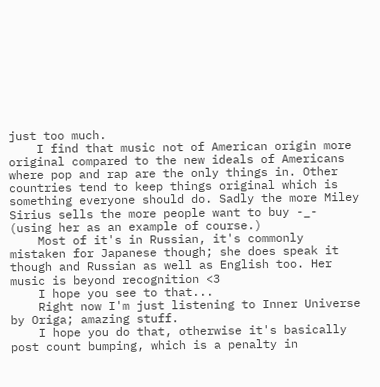just too much.
    I find that music not of American origin more original compared to the new ideals of Americans where pop and rap are the only things in. Other countries tend to keep things original which is something everyone should do. Sadly the more Miley Sirius sells the more people want to buy -_- (using her as an example of course.)
    Most of it's in Russian, it's commonly mistaken for Japanese though; she does speak it though and Russian as well as English too. Her music is beyond recognition <3
    I hope you see to that...
    Right now I'm just listening to Inner Universe by Origa; amazing stuff.
    I hope you do that, otherwise it's basically post count bumping, which is a penalty in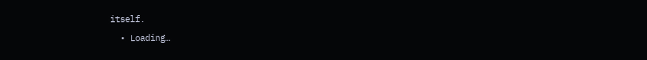itself.
  • Loading…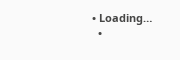• Loading…
  •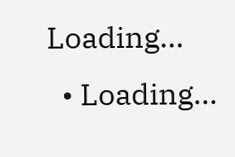Loading…
  • Loading…